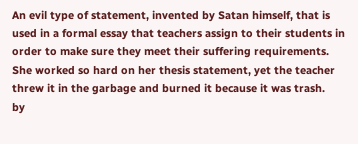An evil type of statement, invented by Satan himself, that is used in a formal essay that teachers assign to their students in order to make sure they meet their suffering requirements.
She worked so hard on her thesis statement, yet the teacher threw it in the garbage and burned it because it was trash.
by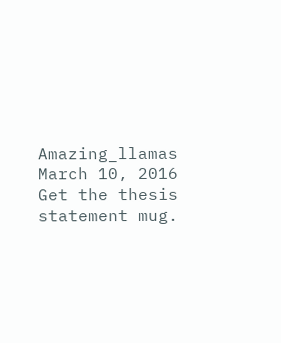Amazing_llamas March 10, 2016
Get the thesis statement mug.